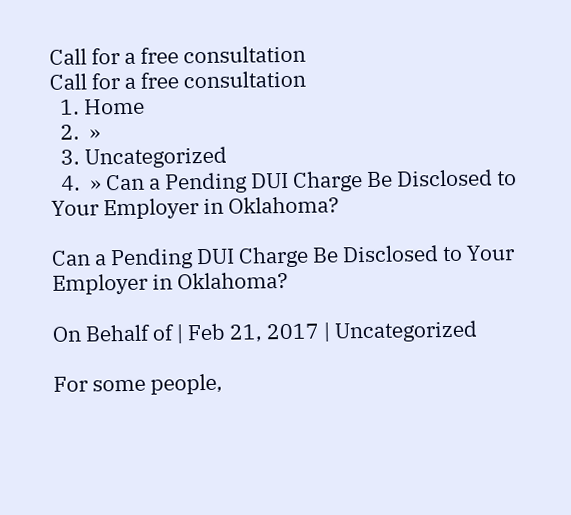Call for a free consultation
Call for a free consultation
  1. Home
  2.  »
  3. Uncategorized
  4.  » Can a Pending DUI Charge Be Disclosed to Your Employer in Oklahoma?

Can a Pending DUI Charge Be Disclosed to Your Employer in Oklahoma?

On Behalf of | Feb 21, 2017 | Uncategorized

For some people,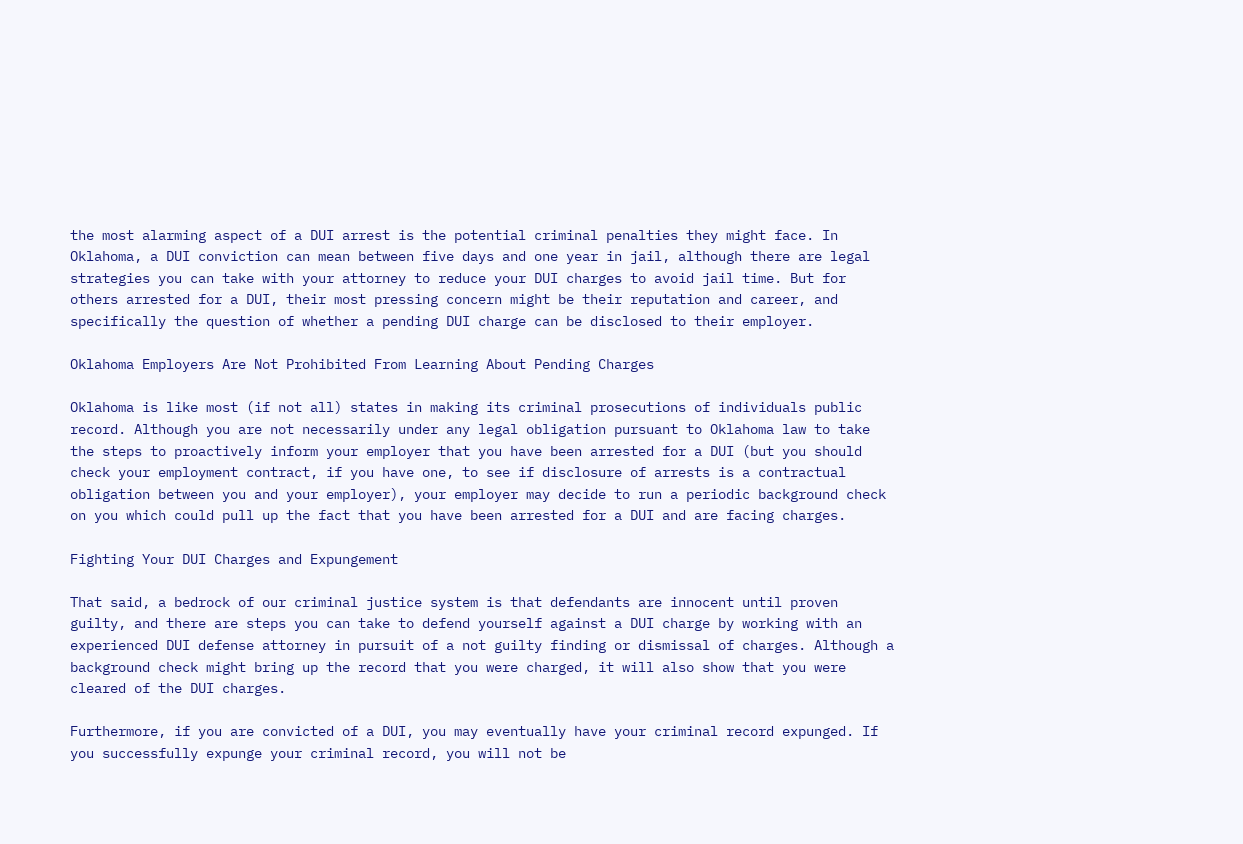the most alarming aspect of a DUI arrest is the potential criminal penalties they might face. In Oklahoma, a DUI conviction can mean between five days and one year in jail, although there are legal strategies you can take with your attorney to reduce your DUI charges to avoid jail time. But for others arrested for a DUI, their most pressing concern might be their reputation and career, and specifically the question of whether a pending DUI charge can be disclosed to their employer.

Oklahoma Employers Are Not Prohibited From Learning About Pending Charges

Oklahoma is like most (if not all) states in making its criminal prosecutions of individuals public record. Although you are not necessarily under any legal obligation pursuant to Oklahoma law to take the steps to proactively inform your employer that you have been arrested for a DUI (but you should check your employment contract, if you have one, to see if disclosure of arrests is a contractual obligation between you and your employer), your employer may decide to run a periodic background check on you which could pull up the fact that you have been arrested for a DUI and are facing charges.

Fighting Your DUI Charges and Expungement

That said, a bedrock of our criminal justice system is that defendants are innocent until proven guilty, and there are steps you can take to defend yourself against a DUI charge by working with an experienced DUI defense attorney in pursuit of a not guilty finding or dismissal of charges. Although a background check might bring up the record that you were charged, it will also show that you were cleared of the DUI charges.

Furthermore, if you are convicted of a DUI, you may eventually have your criminal record expunged. If you successfully expunge your criminal record, you will not be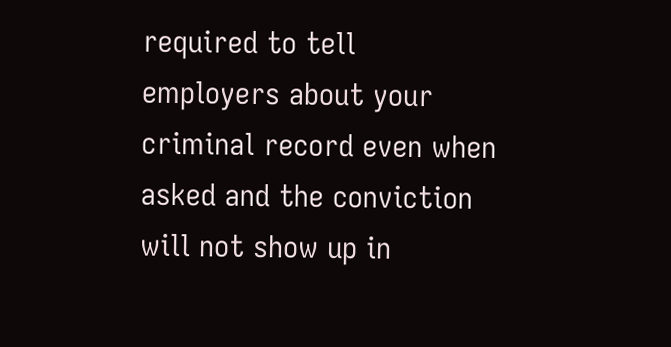required to tell employers about your criminal record even when asked and the conviction will not show up in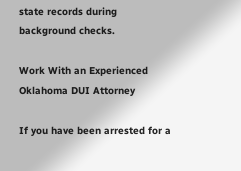state records during background checks.

Work With an Experienced Oklahoma DUI Attorney

If you have been arrested for a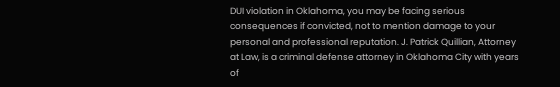DUI violation in Oklahoma, you may be facing serious consequences if convicted, not to mention damage to your personal and professional reputation. J. Patrick Quillian, Attorney at Law, is a criminal defense attorney in Oklahoma City with years of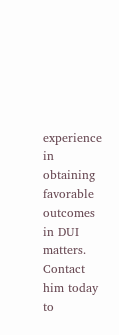experience in obtaining favorable outcomes in DUI matters. Contact him today to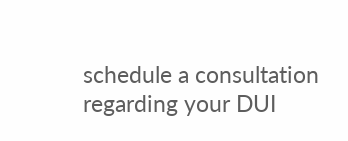schedule a consultation regarding your DUI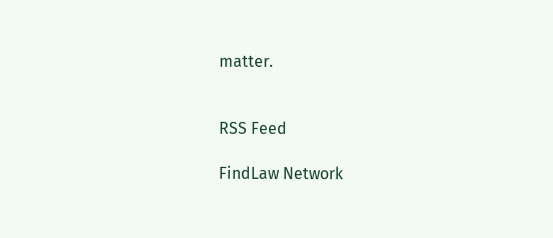matter.


RSS Feed

FindLaw Network